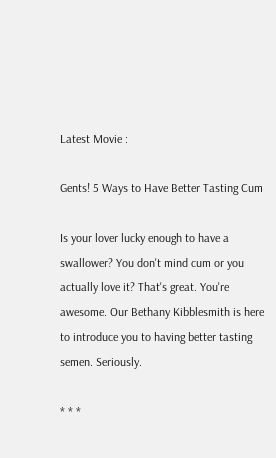Latest Movie :

Gents! 5 Ways to Have Better Tasting Cum

Is your lover lucky enough to have a swallower? You don't mind cum or you actually love it? That's great. You're awesome. Our Bethany Kibblesmith is here to introduce you to having better tasting semen. Seriously.

* * *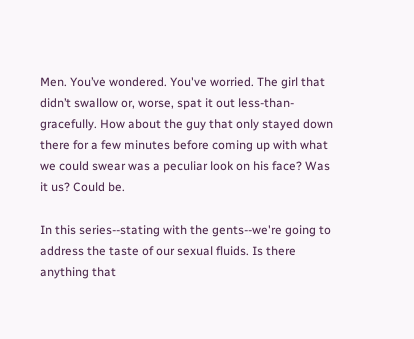Men. You’ve wondered. You've worried. The girl that didn’t swallow or, worse, spat it out less-than-gracefully. How about the guy that only stayed down there for a few minutes before coming up with what we could swear was a peculiar look on his face? Was it us? Could be.

In this series--stating with the gents--we're going to address the taste of our sexual fluids. Is there anything that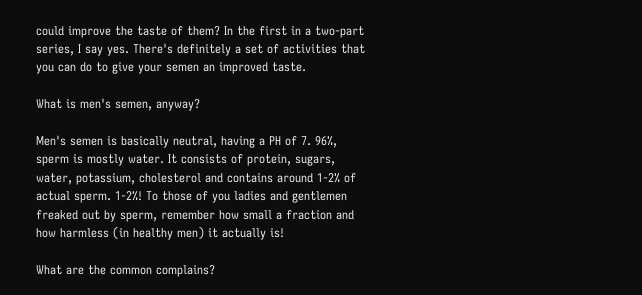could improve the taste of them? In the first in a two-part series, I say yes. There's definitely a set of activities that you can do to give your semen an improved taste.

What is men's semen, anyway?

Men's semen is basically neutral, having a PH of 7. 96%, sperm is mostly water. It consists of protein, sugars, water, potassium, cholesterol and contains around 1-2% of actual sperm. 1-2%! To those of you ladies and gentlemen freaked out by sperm, remember how small a fraction and how harmless (in healthy men) it actually is!

What are the common complains?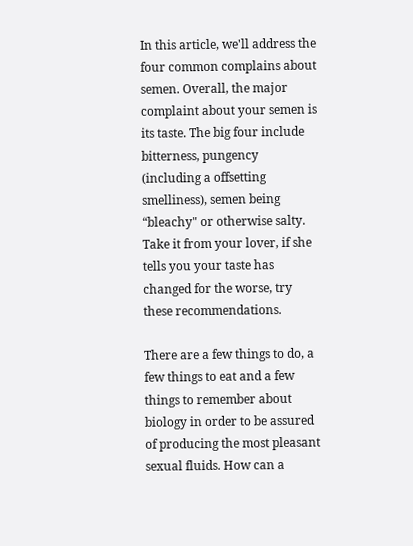In this article, we'll address the four common complains about semen. Overall, the major complaint about your semen is its taste. The big four include bitterness, pungency (including a offsetting smelliness), semen being “bleachy" or otherwise salty. Take it from your lover, if she tells you your taste has changed for the worse, try these recommendations.

There are a few things to do, a few things to eat and a few things to remember about biology in order to be assured of producing the most pleasant sexual fluids. How can a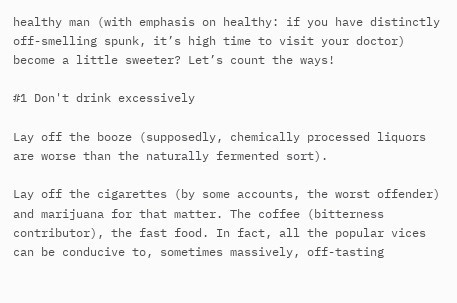healthy man (with emphasis on healthy: if you have distinctly off-smelling spunk, it’s high time to visit your doctor) become a little sweeter? Let’s count the ways!

#1 Don't drink excessively

Lay off the booze (supposedly, chemically processed liquors are worse than the naturally fermented sort).

Lay off the cigarettes (by some accounts, the worst offender) and marijuana for that matter. The coffee (bitterness contributor), the fast food. In fact, all the popular vices can be conducive to, sometimes massively, off-tasting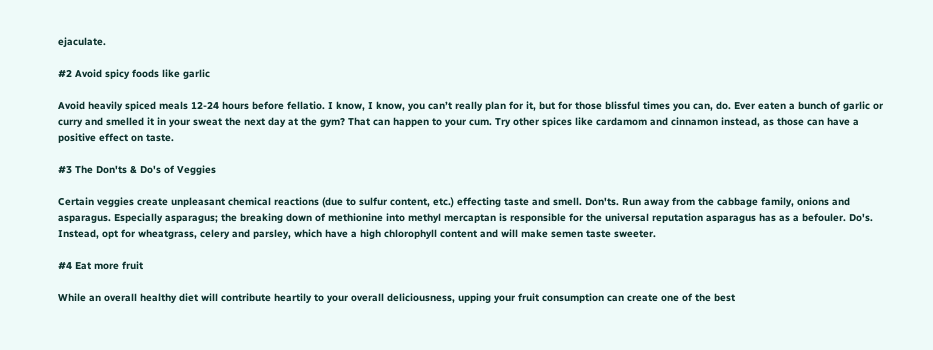ejaculate.

#2 Avoid spicy foods like garlic

Avoid heavily spiced meals 12-24 hours before fellatio. I know, I know, you can’t really plan for it, but for those blissful times you can, do. Ever eaten a bunch of garlic or curry and smelled it in your sweat the next day at the gym? That can happen to your cum. Try other spices like cardamom and cinnamon instead, as those can have a positive effect on taste.

#3 The Don'ts & Do's of Veggies

Certain veggies create unpleasant chemical reactions (due to sulfur content, etc.) effecting taste and smell. Don'ts. Run away from the cabbage family, onions and asparagus. Especially asparagus; the breaking down of methionine into methyl mercaptan is responsible for the universal reputation asparagus has as a befouler. Do's. Instead, opt for wheatgrass, celery and parsley, which have a high chlorophyll content and will make semen taste sweeter.

#4 Eat more fruit

While an overall healthy diet will contribute heartily to your overall deliciousness, upping your fruit consumption can create one of the best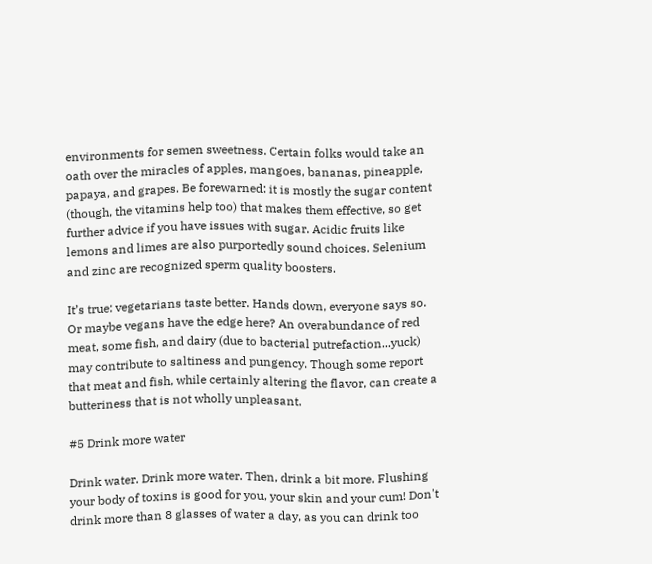environments for semen sweetness. Certain folks would take an oath over the miracles of apples, mangoes, bananas, pineapple, papaya, and grapes. Be forewarned: it is mostly the sugar content (though, the vitamins help too) that makes them effective, so get further advice if you have issues with sugar. Acidic fruits like lemons and limes are also purportedly sound choices. Selenium and zinc are recognized sperm quality boosters.

It’s true: vegetarians taste better. Hands down, everyone says so. Or maybe vegans have the edge here? An overabundance of red meat, some fish, and dairy (due to bacterial putrefaction...yuck) may contribute to saltiness and pungency. Though some report that meat and fish, while certainly altering the flavor, can create a butteriness that is not wholly unpleasant.

#5 Drink more water

Drink water. Drink more water. Then, drink a bit more. Flushing your body of toxins is good for you, your skin and your cum! Don't drink more than 8 glasses of water a day, as you can drink too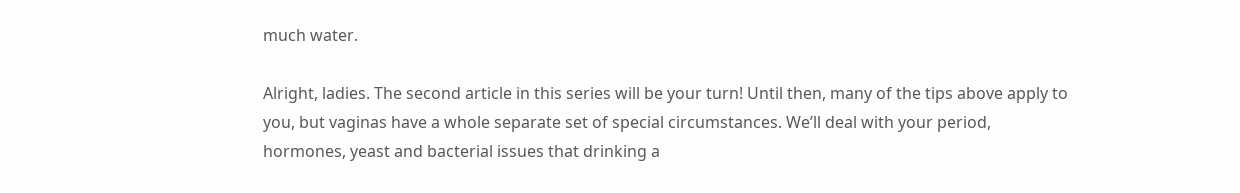much water.

Alright, ladies. The second article in this series will be your turn! Until then, many of the tips above apply to you, but vaginas have a whole separate set of special circumstances. We’ll deal with your period, hormones, yeast and bacterial issues that drinking a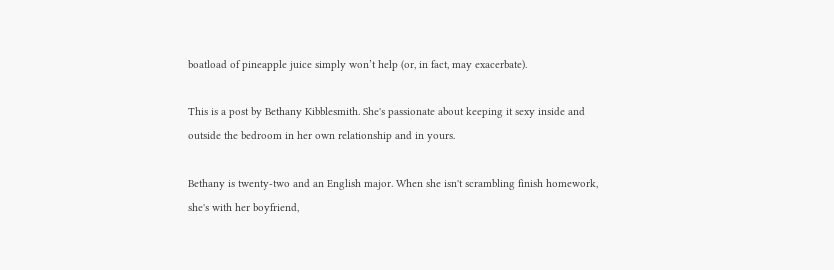boatload of pineapple juice simply won’t help (or, in fact, may exacerbate).

This is a post by Bethany Kibblesmith. She's passionate about keeping it sexy inside and outside the bedroom in her own relationship and in yours.

Bethany is twenty-two and an English major. When she isn't scrambling finish homework, she's with her boyfriend,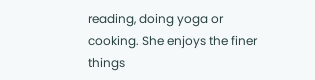reading, doing yoga or cooking. She enjoys the finer things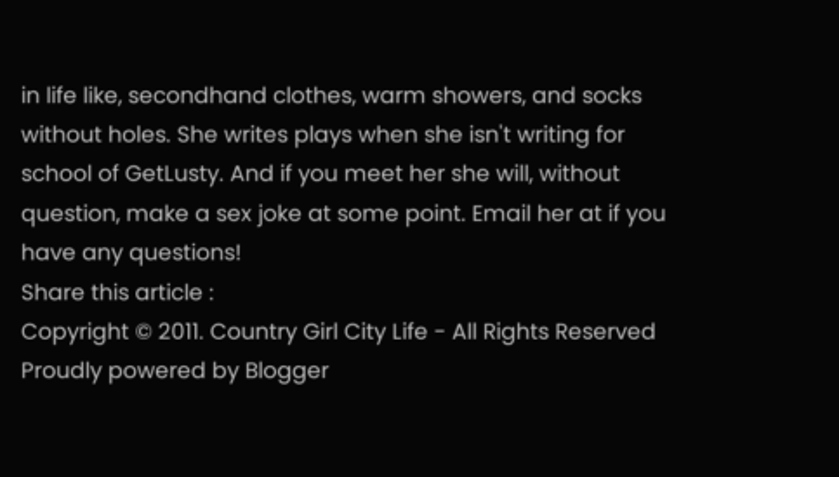in life like, secondhand clothes, warm showers, and socks without holes. She writes plays when she isn't writing for school of GetLusty. And if you meet her she will, without question, make a sex joke at some point. Email her at if you have any questions!
Share this article :
Copyright © 2011. Country Girl City Life - All Rights Reserved
Proudly powered by Blogger